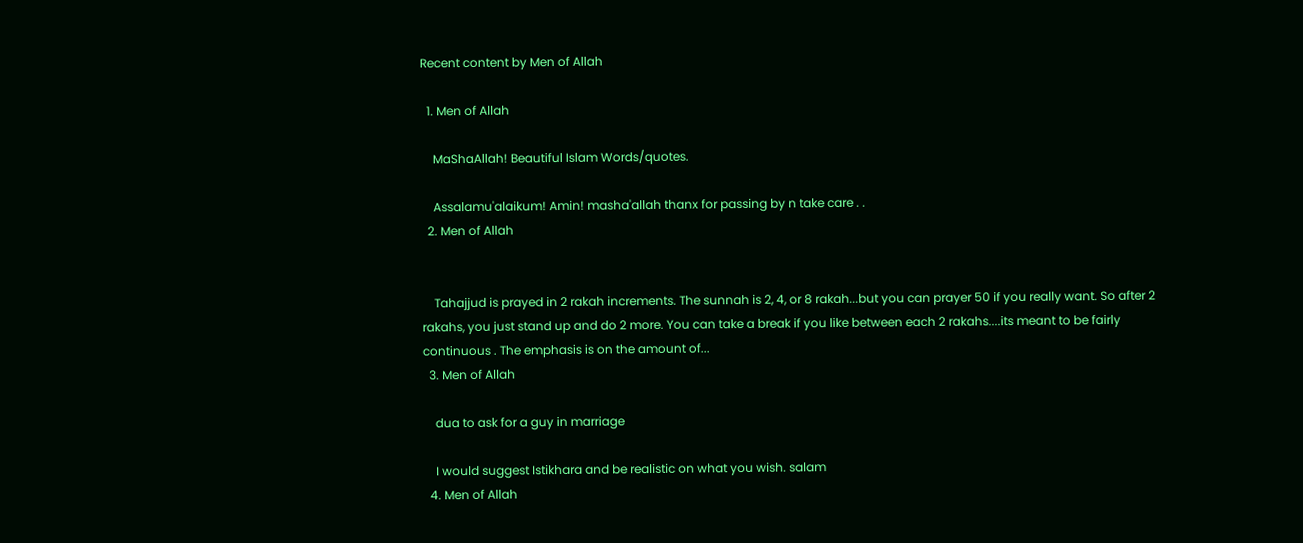Recent content by Men of Allah

  1. Men of Allah

    MaShaAllah! Beautiful Islam Words/quotes.

    Assalamu'alaikum! Amin! masha'allah thanx for passing by n take care . .
  2. Men of Allah


    Tahajjud is prayed in 2 rakah increments. The sunnah is 2, 4, or 8 rakah...but you can prayer 50 if you really want. So after 2 rakahs, you just stand up and do 2 more. You can take a break if you like between each 2 rakahs....its meant to be fairly continuous . The emphasis is on the amount of...
  3. Men of Allah

    dua to ask for a guy in marriage

    I would suggest Istikhara and be realistic on what you wish. salam
  4. Men of Allah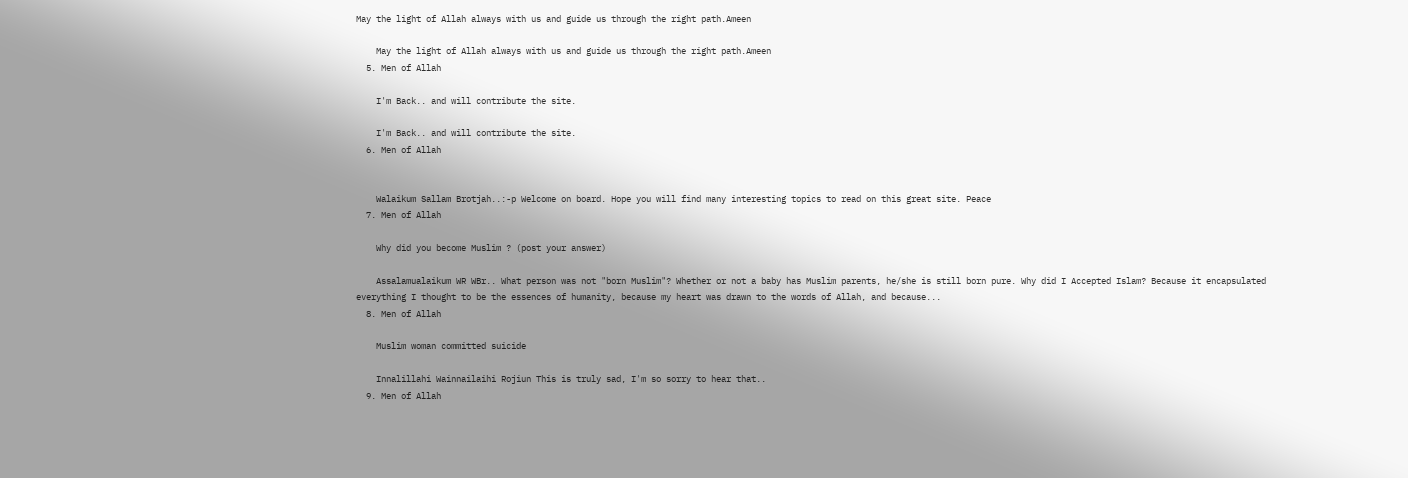May the light of Allah always with us and guide us through the right path.Ameen

    May the light of Allah always with us and guide us through the right path.Ameen
  5. Men of Allah

    I'm Back.. and will contribute the site.

    I'm Back.. and will contribute the site.
  6. Men of Allah


    Walaikum Sallam Brotjah..:-p Welcome on board. Hope you will find many interesting topics to read on this great site. Peace
  7. Men of Allah

    Why did you become Muslim ? (post your answer)

    Assalamualaikum WR WBr.. What person was not "born Muslim"? Whether or not a baby has Muslim parents, he/she is still born pure. Why did I Accepted Islam? Because it encapsulated everything I thought to be the essences of humanity, because my heart was drawn to the words of Allah, and because...
  8. Men of Allah

    Muslim woman committed suicide

    Innalillahi Wainnailaihi Rojiun This is truly sad, I'm so sorry to hear that..
  9. Men of Allah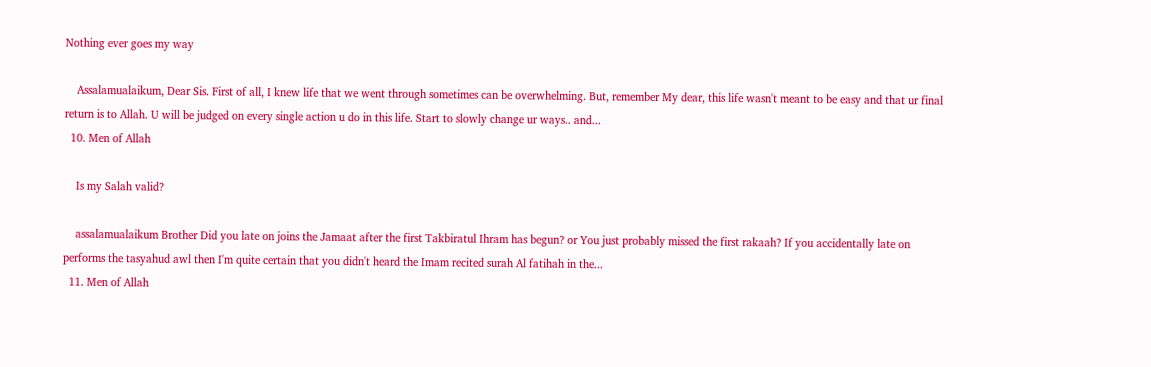Nothing ever goes my way

    Assalamualaikum, Dear Sis. First of all, I knew life that we went through sometimes can be overwhelming. But, remember My dear, this life wasn't meant to be easy and that ur final return is to Allah. U will be judged on every single action u do in this life. Start to slowly change ur ways.. and...
  10. Men of Allah

    Is my Salah valid?

    assalamualaikum Brother Did you late on joins the Jamaat after the first Takbiratul Ihram has begun? or You just probably missed the first rakaah? If you accidentally late on performs the tasyahud awl then I'm quite certain that you didn't heard the Imam recited surah Al fatihah in the...
  11. Men of Allah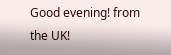Good evening! from the UK!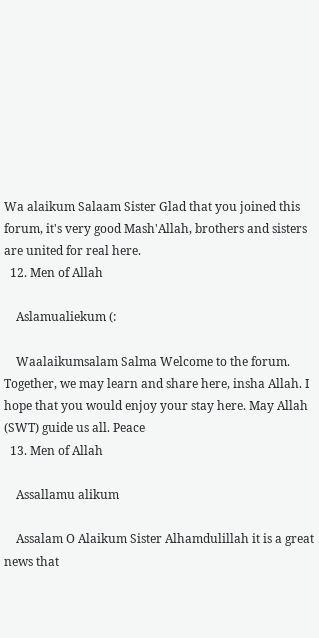Wa alaikum Salaam Sister Glad that you joined this forum, it's very good Mash'Allah, brothers and sisters are united for real here.
  12. Men of Allah

    Aslamualiekum (:

    Waalaikumsalam Salma Welcome to the forum. Together, we may learn and share here, insha Allah. I hope that you would enjoy your stay here. May Allah (SWT) guide us all. Peace
  13. Men of Allah

    Assallamu alikum

    Assalam O Alaikum Sister Alhamdulillah it is a great news that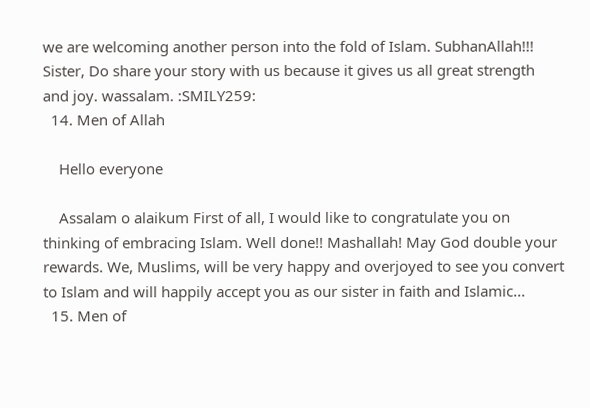we are welcoming another person into the fold of Islam. SubhanAllah!!! Sister, Do share your story with us because it gives us all great strength and joy. wassalam. :SMILY259:
  14. Men of Allah

    Hello everyone

    Assalam o alaikum First of all, I would like to congratulate you on thinking of embracing Islam. Well done!! Mashallah! May God double your rewards. We, Muslims, will be very happy and overjoyed to see you convert to Islam and will happily accept you as our sister in faith and Islamic...
  15. Men of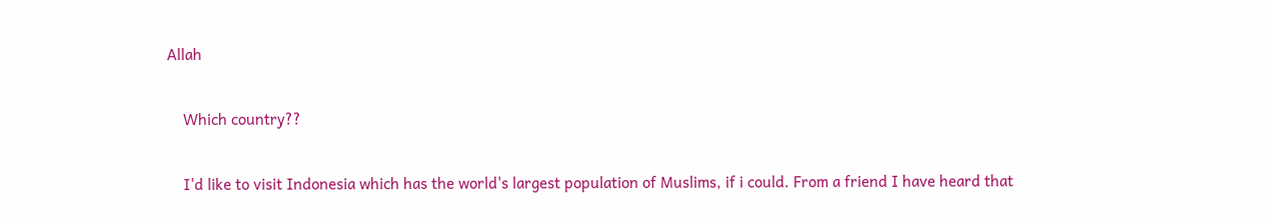Allah

    Which country??

    I'd like to visit Indonesia which has the world's largest population of Muslims, if i could. From a friend I have heard that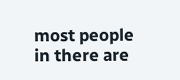most people in there are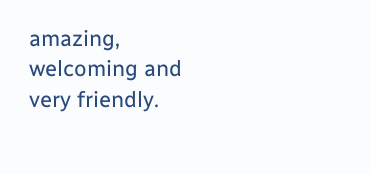amazing, welcoming and very friendly.